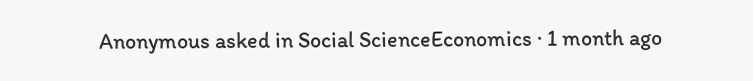Anonymous asked in Social ScienceEconomics · 1 month ago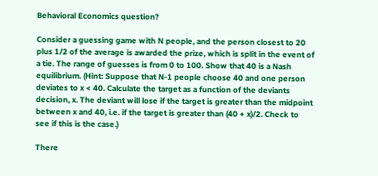Behavioral Economics question?

Consider a guessing game with N people, and the person closest to 20 plus 1/2 of the average is awarded the prize, which is split in the event of a tie. The range of guesses is from 0 to 100. Show that 40 is a Nash equilibrium. (Hint: Suppose that N-1 people choose 40 and one person deviates to x < 40. Calculate the target as a function of the deviants decision, x. The deviant will lose if the target is greater than the midpoint between x and 40, i.e. if the target is greater than (40 + x)/2. Check to see if this is the case.)

There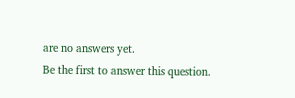are no answers yet.
Be the first to answer this question.